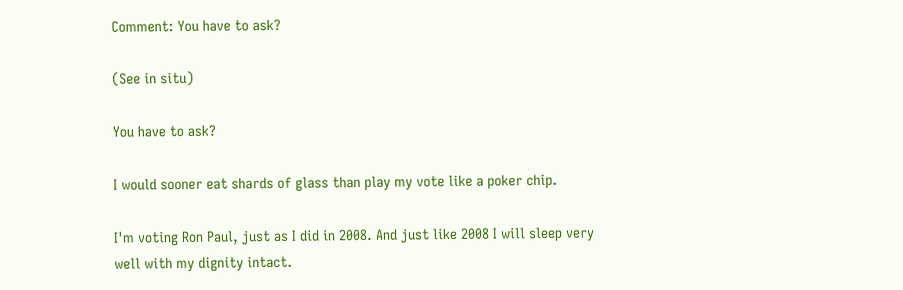Comment: You have to ask?

(See in situ)

You have to ask?

I would sooner eat shards of glass than play my vote like a poker chip.

I'm voting Ron Paul, just as I did in 2008. And just like 2008 I will sleep very well with my dignity intact.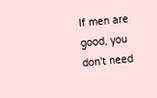If men are good, you don't need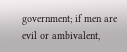government; if men are evil or ambivalent,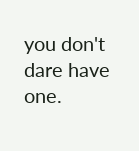you don't dare have one.